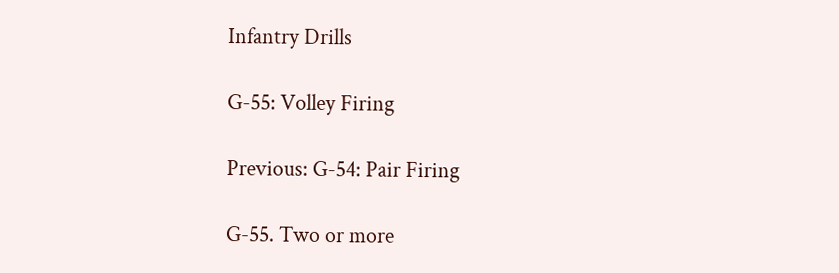Infantry Drills

G-55: Volley Firing

Previous: G-54: Pair Firing

G-55. Two or more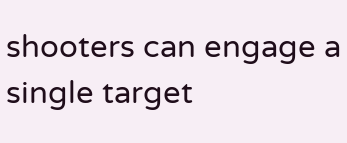shooters can engage a single target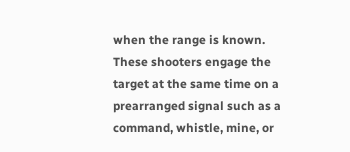when the range is known. These shooters engage the target at the same time on a prearranged signal such as a command, whistle, mine, or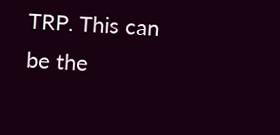TRP. This can be the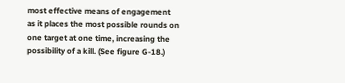most effective means of engagement as it places the most possible rounds on one target at one time, increasing the possibility of a kill. (See figure G-18.)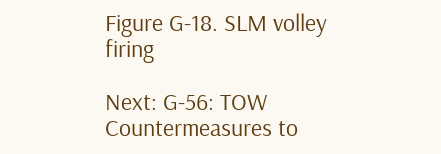Figure G-18. SLM volley firing

Next: G-56: TOW Countermeasures to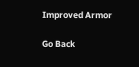Improved Armor

Go Back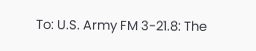To: U.S. Army FM 3-21.8: The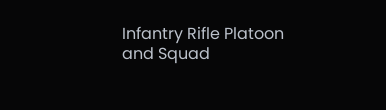Infantry Rifle Platoon and Squad